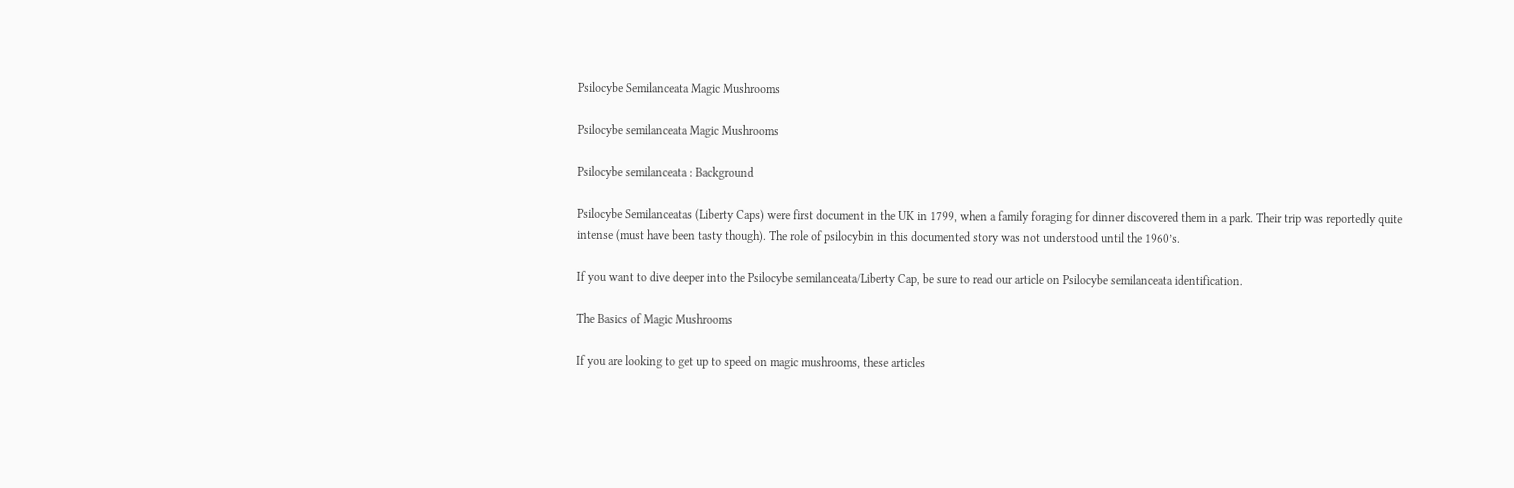Psilocybe Semilanceata Magic Mushrooms

Psilocybe semilanceata Magic Mushrooms

Psilocybe semilanceata : Background

Psilocybe Semilanceatas (Liberty Caps) were first document in the UK in 1799, when a family foraging for dinner discovered them in a park. Their trip was reportedly quite intense (must have been tasty though). The role of psilocybin in this documented story was not understood until the 1960’s.

If you want to dive deeper into the Psilocybe semilanceata/Liberty Cap, be sure to read our article on Psilocybe semilanceata identification.

The Basics of Magic Mushrooms

If you are looking to get up to speed on magic mushrooms, these articles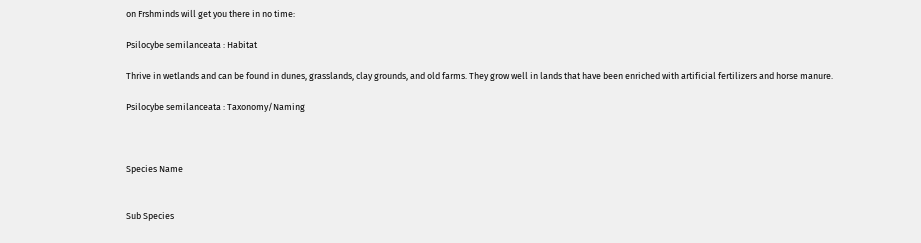on Frshminds will get you there in no time:

Psilocybe semilanceata : Habitat

Thrive in wetlands and can be found in dunes, grasslands, clay grounds, and old farms. They grow well in lands that have been enriched with artificial fertilizers and horse manure.

Psilocybe semilanceata : Taxonomy/Naming



Species Name


Sub Species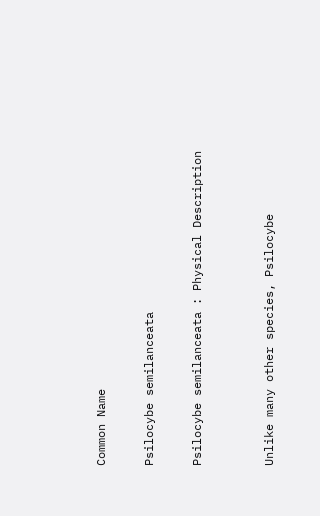Common Name

Psilocybe semilanceata

Psilocybe semilanceata : Physical Description


Unlike many other species, Psilocybe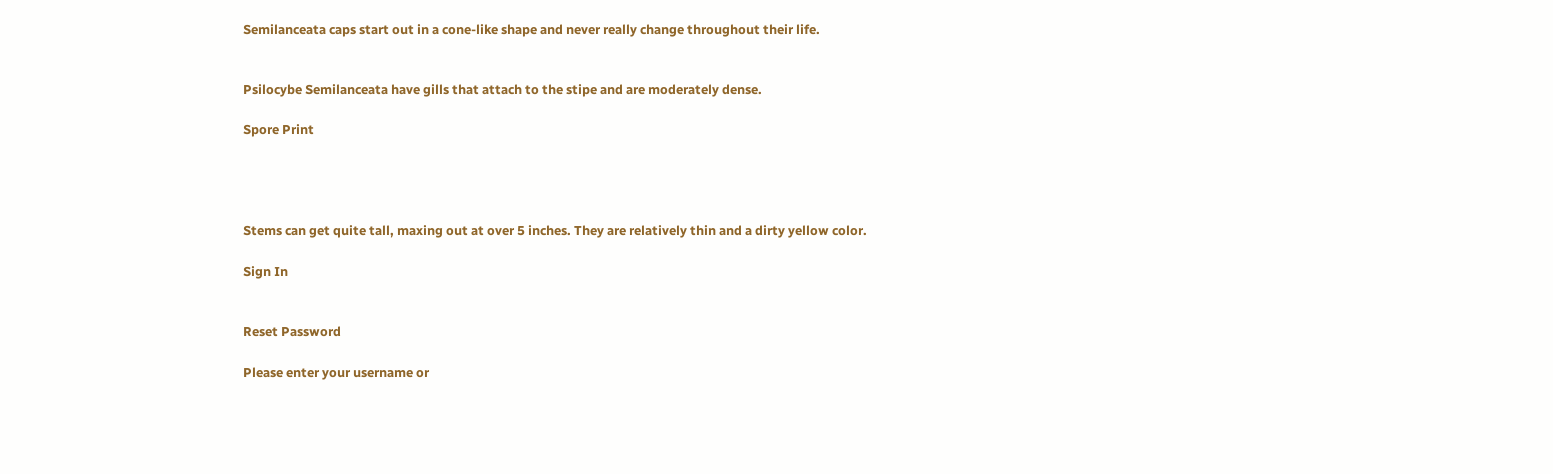Semilanceata caps start out in a cone-like shape and never really change throughout their life.


Psilocybe Semilanceata have gills that attach to the stipe and are moderately dense.

Spore Print




Stems can get quite tall, maxing out at over 5 inches. They are relatively thin and a dirty yellow color.

Sign In


Reset Password

Please enter your username or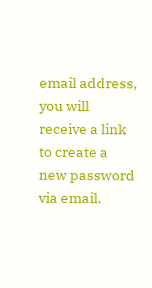email address, you will receive a link to create a new password via email.